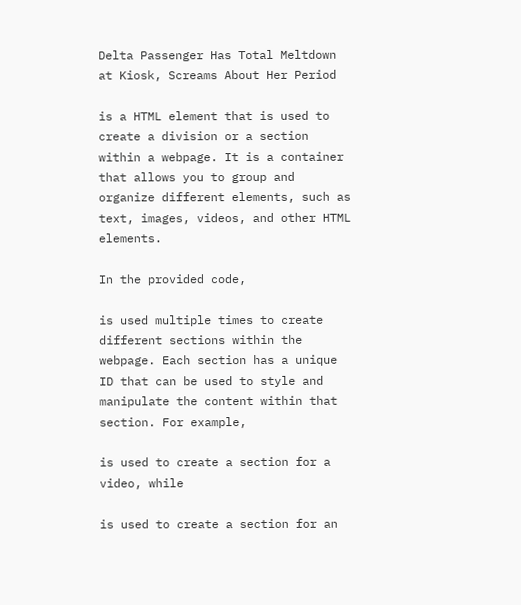Delta Passenger Has Total Meltdown at Kiosk, Screams About Her Period

is a HTML element that is used to create a division or a section within a webpage. It is a container that allows you to group and organize different elements, such as text, images, videos, and other HTML elements.

In the provided code,

is used multiple times to create different sections within the webpage. Each section has a unique ID that can be used to style and manipulate the content within that section. For example,

is used to create a section for a video, while

is used to create a section for an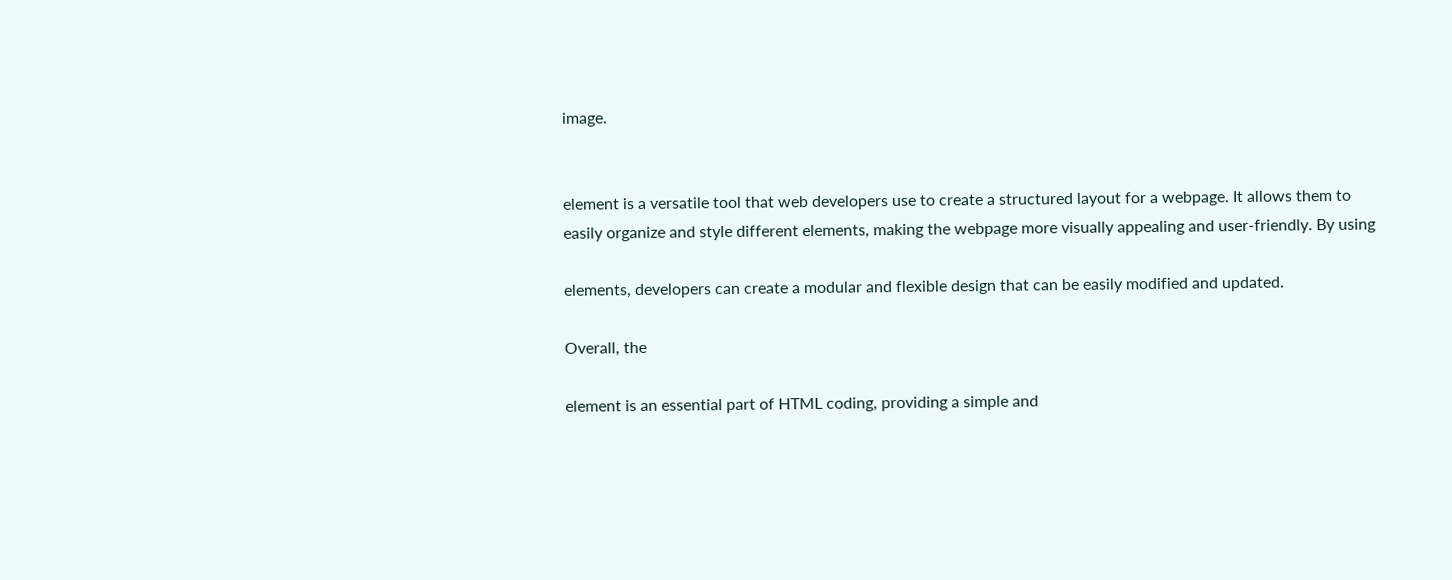image.


element is a versatile tool that web developers use to create a structured layout for a webpage. It allows them to easily organize and style different elements, making the webpage more visually appealing and user-friendly. By using

elements, developers can create a modular and flexible design that can be easily modified and updated.

Overall, the

element is an essential part of HTML coding, providing a simple and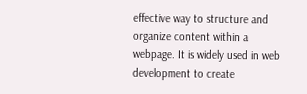effective way to structure and organize content within a webpage. It is widely used in web development to create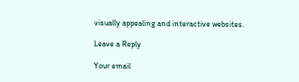visually appealing and interactive websites.

Leave a Reply

Your email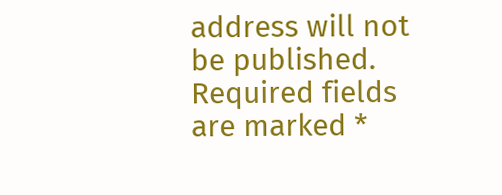address will not be published. Required fields are marked *